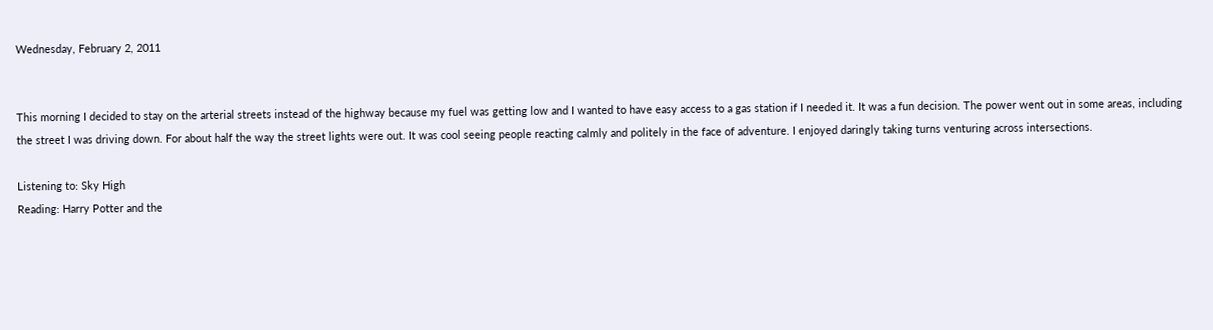Wednesday, February 2, 2011


This morning I decided to stay on the arterial streets instead of the highway because my fuel was getting low and I wanted to have easy access to a gas station if I needed it. It was a fun decision. The power went out in some areas, including the street I was driving down. For about half the way the street lights were out. It was cool seeing people reacting calmly and politely in the face of adventure. I enjoyed daringly taking turns venturing across intersections.

Listening to: Sky High
Reading: Harry Potter and the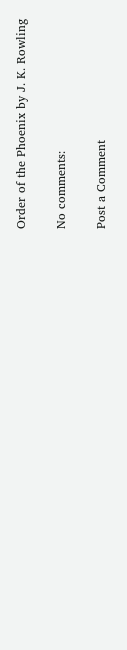Order of the Phoenix by J. K. Rowling

No comments:

Post a Comment